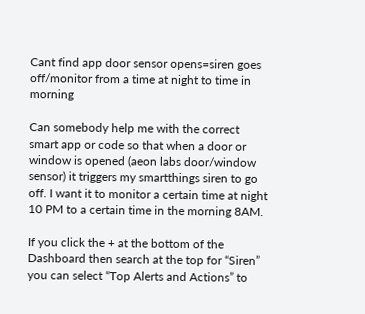Cant find app door sensor opens=siren goes off/monitor from a time at night to time in morning

Can somebody help me with the correct smart app or code so that when a door or window is opened (aeon labs door/window sensor) it triggers my smartthings siren to go off. I want it to monitor a certain time at night 10 PM to a certain time in the morning 8AM.

If you click the + at the bottom of the Dashboard then search at the top for “Siren” you can select “Top Alerts and Actions” to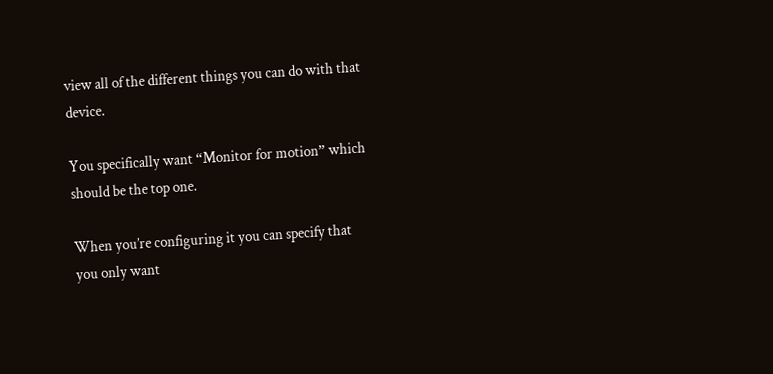view all of the different things you can do with that device.

You specifically want “Monitor for motion” which should be the top one.

When you’re configuring it you can specify that you only want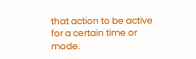that action to be active for a certain time or mode.